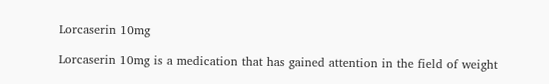Lorcaserin 10mg

Lorcaserin 10mg is a medication that has gained attention in the field of weight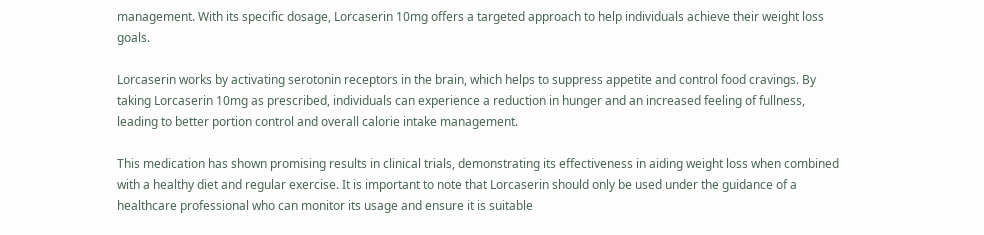management. With its specific dosage, Lorcaserin 10mg offers a targeted approach to help individuals achieve their weight loss goals.

Lorcaserin works by activating serotonin receptors in the brain, which helps to suppress appetite and control food cravings. By taking Lorcaserin 10mg as prescribed, individuals can experience a reduction in hunger and an increased feeling of fullness, leading to better portion control and overall calorie intake management.

This medication has shown promising results in clinical trials, demonstrating its effectiveness in aiding weight loss when combined with a healthy diet and regular exercise. It is important to note that Lorcaserin should only be used under the guidance of a healthcare professional who can monitor its usage and ensure it is suitable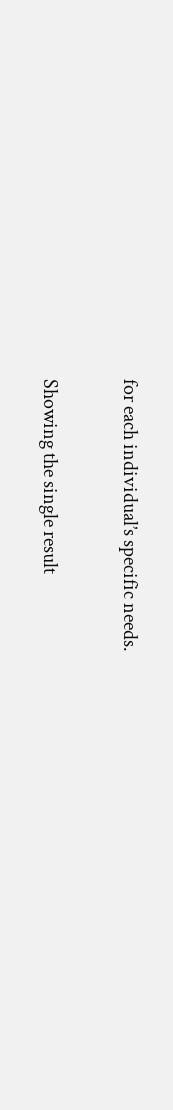for each individual’s specific needs.

Showing the single result